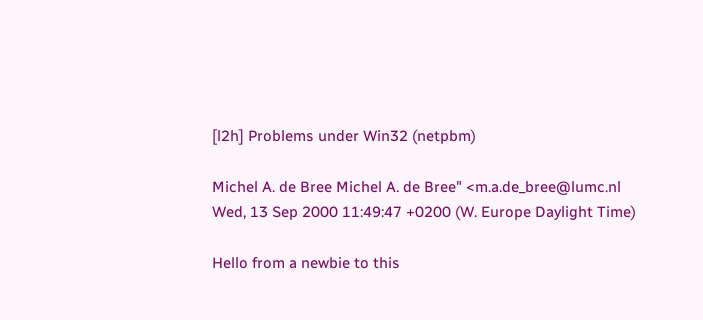[l2h] Problems under Win32 (netpbm)

Michel A. de Bree Michel A. de Bree" <m.a.de_bree@lumc.nl
Wed, 13 Sep 2000 11:49:47 +0200 (W. Europe Daylight Time)

Hello from a newbie to this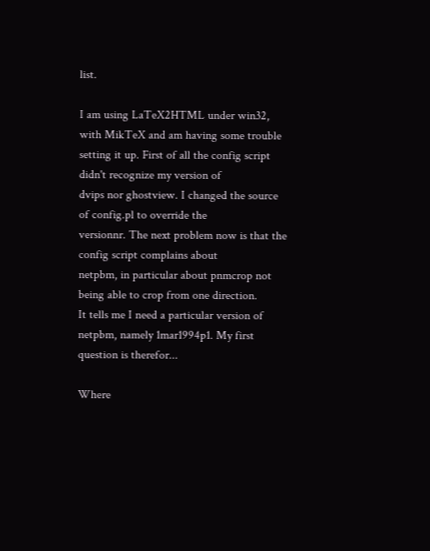list.

I am using LaTeX2HTML under win32, with MikTeX and am having some trouble
setting it up. First of all the config script didn't recognize my version of
dvips nor ghostview. I changed the source of config.pl to override the
versionnr. The next problem now is that the config script complains about
netpbm, in particular about pnmcrop not being able to crop from one direction.
It tells me I need a particular version of netpbm, namely 1mar1994p1. My first
question is therefor...

Where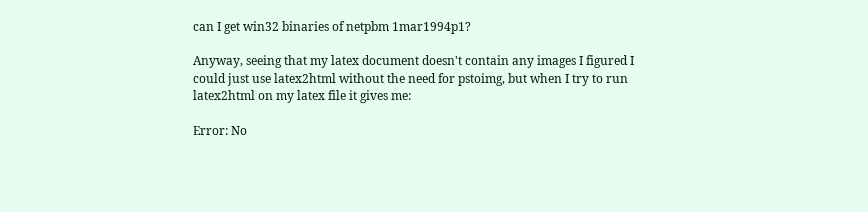can I get win32 binaries of netpbm 1mar1994p1?

Anyway, seeing that my latex document doesn't contain any images I figured I
could just use latex2html without the need for pstoimg, but when I try to run
latex2html on my latex file it gives me:

Error: No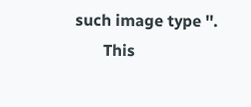such image type ''.
       This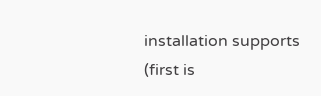installation supports (first is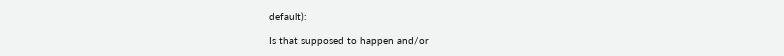default):

Is that supposed to happen and/or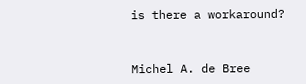is there a workaround?


Michel A. de Bree